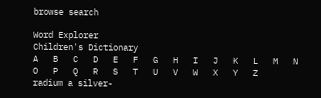browse search

Word Explorer
Children's Dictionary
A   B   C   D   E   F   G   H   I   J   K   L   M   N   O   P   Q   R   S   T   U   V   W   X   Y   Z
radium a silver-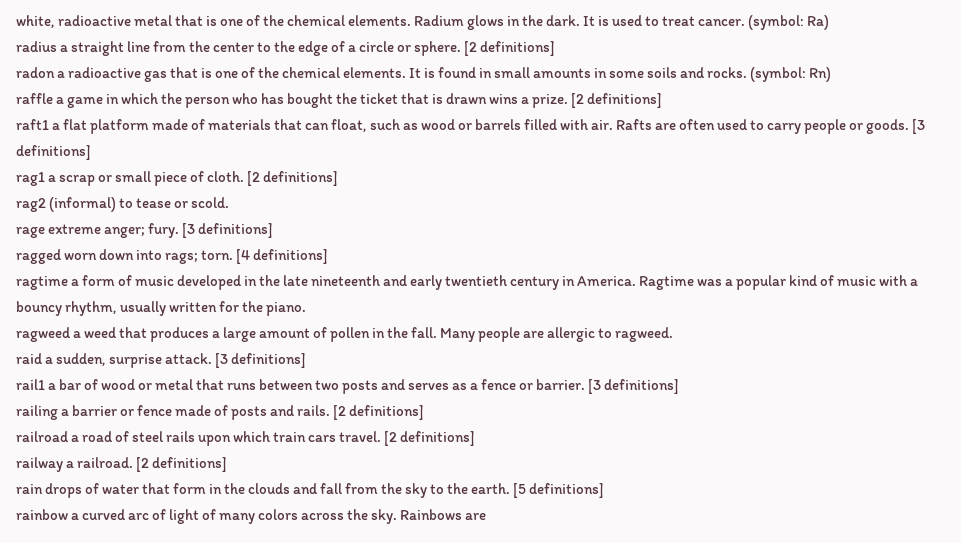white, radioactive metal that is one of the chemical elements. Radium glows in the dark. It is used to treat cancer. (symbol: Ra)
radius a straight line from the center to the edge of a circle or sphere. [2 definitions]
radon a radioactive gas that is one of the chemical elements. It is found in small amounts in some soils and rocks. (symbol: Rn)
raffle a game in which the person who has bought the ticket that is drawn wins a prize. [2 definitions]
raft1 a flat platform made of materials that can float, such as wood or barrels filled with air. Rafts are often used to carry people or goods. [3 definitions]
rag1 a scrap or small piece of cloth. [2 definitions]
rag2 (informal) to tease or scold.
rage extreme anger; fury. [3 definitions]
ragged worn down into rags; torn. [4 definitions]
ragtime a form of music developed in the late nineteenth and early twentieth century in America. Ragtime was a popular kind of music with a bouncy rhythm, usually written for the piano.
ragweed a weed that produces a large amount of pollen in the fall. Many people are allergic to ragweed.
raid a sudden, surprise attack. [3 definitions]
rail1 a bar of wood or metal that runs between two posts and serves as a fence or barrier. [3 definitions]
railing a barrier or fence made of posts and rails. [2 definitions]
railroad a road of steel rails upon which train cars travel. [2 definitions]
railway a railroad. [2 definitions]
rain drops of water that form in the clouds and fall from the sky to the earth. [5 definitions]
rainbow a curved arc of light of many colors across the sky. Rainbows are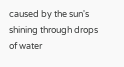caused by the sun's shining through drops of water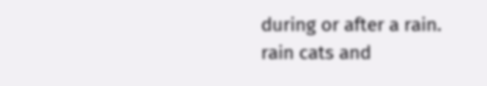during or after a rain.
rain cats and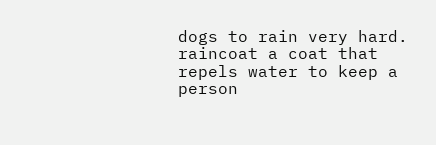dogs to rain very hard.
raincoat a coat that repels water to keep a person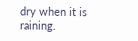dry when it is raining.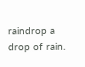raindrop a drop of rain.